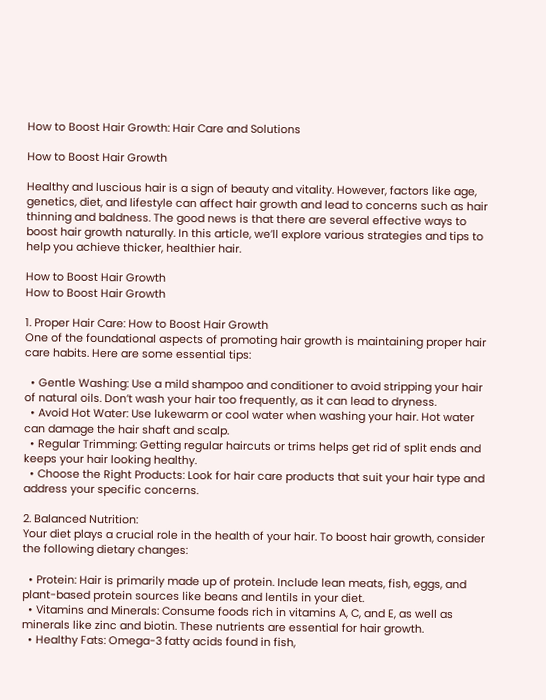How to Boost Hair Growth: Hair Care and Solutions

How to Boost Hair Growth

Healthy and luscious hair is a sign of beauty and vitality. However, factors like age, genetics, diet, and lifestyle can affect hair growth and lead to concerns such as hair thinning and baldness. The good news is that there are several effective ways to boost hair growth naturally. In this article, we’ll explore various strategies and tips to help you achieve thicker, healthier hair.

How to Boost Hair Growth
How to Boost Hair Growth

1. Proper Hair Care: How to Boost Hair Growth
One of the foundational aspects of promoting hair growth is maintaining proper hair care habits. Here are some essential tips:

  • Gentle Washing: Use a mild shampoo and conditioner to avoid stripping your hair of natural oils. Don’t wash your hair too frequently, as it can lead to dryness.
  • Avoid Hot Water: Use lukewarm or cool water when washing your hair. Hot water can damage the hair shaft and scalp.
  • Regular Trimming: Getting regular haircuts or trims helps get rid of split ends and keeps your hair looking healthy.
  • Choose the Right Products: Look for hair care products that suit your hair type and address your specific concerns.

2. Balanced Nutrition:
Your diet plays a crucial role in the health of your hair. To boost hair growth, consider the following dietary changes:

  • Protein: Hair is primarily made up of protein. Include lean meats, fish, eggs, and plant-based protein sources like beans and lentils in your diet.
  • Vitamins and Minerals: Consume foods rich in vitamins A, C, and E, as well as minerals like zinc and biotin. These nutrients are essential for hair growth.
  • Healthy Fats: Omega-3 fatty acids found in fish,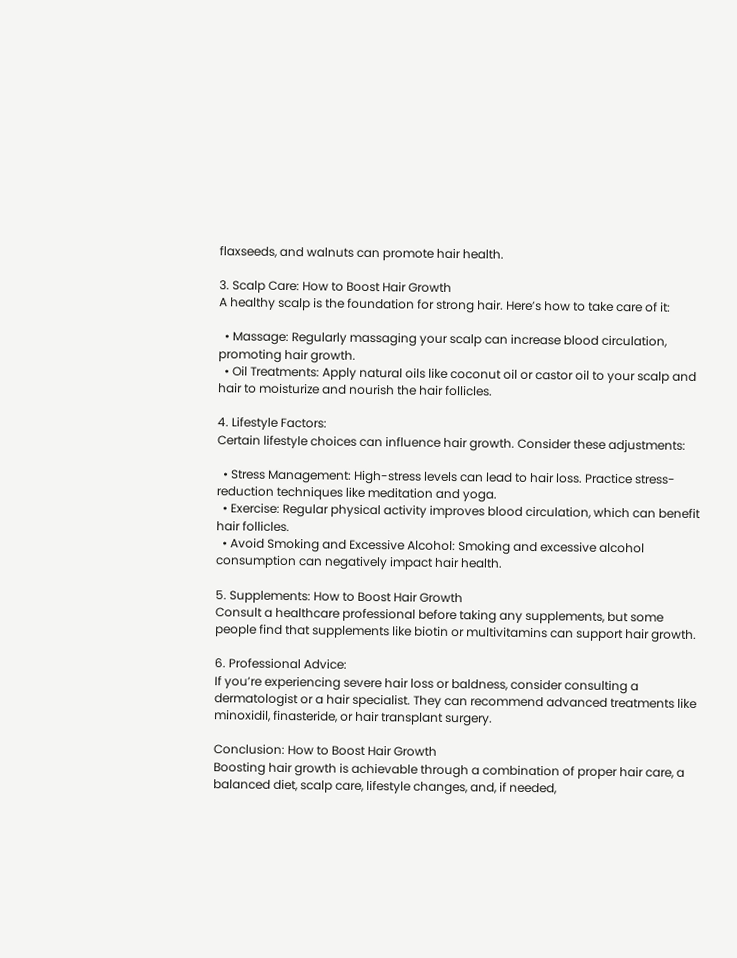flaxseeds, and walnuts can promote hair health.

3. Scalp Care: How to Boost Hair Growth
A healthy scalp is the foundation for strong hair. Here’s how to take care of it:

  • Massage: Regularly massaging your scalp can increase blood circulation, promoting hair growth.
  • Oil Treatments: Apply natural oils like coconut oil or castor oil to your scalp and hair to moisturize and nourish the hair follicles.

4. Lifestyle Factors:
Certain lifestyle choices can influence hair growth. Consider these adjustments:

  • Stress Management: High-stress levels can lead to hair loss. Practice stress-reduction techniques like meditation and yoga.
  • Exercise: Regular physical activity improves blood circulation, which can benefit hair follicles.
  • Avoid Smoking and Excessive Alcohol: Smoking and excessive alcohol consumption can negatively impact hair health.

5. Supplements: How to Boost Hair Growth
Consult a healthcare professional before taking any supplements, but some people find that supplements like biotin or multivitamins can support hair growth.

6. Professional Advice:
If you’re experiencing severe hair loss or baldness, consider consulting a dermatologist or a hair specialist. They can recommend advanced treatments like minoxidil, finasteride, or hair transplant surgery.

Conclusion: How to Boost Hair Growth
Boosting hair growth is achievable through a combination of proper hair care, a balanced diet, scalp care, lifestyle changes, and, if needed,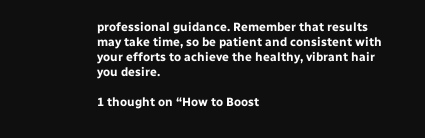professional guidance. Remember that results may take time, so be patient and consistent with your efforts to achieve the healthy, vibrant hair you desire.

1 thought on “How to Boost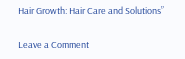Hair Growth: Hair Care and Solutions”

Leave a Comment